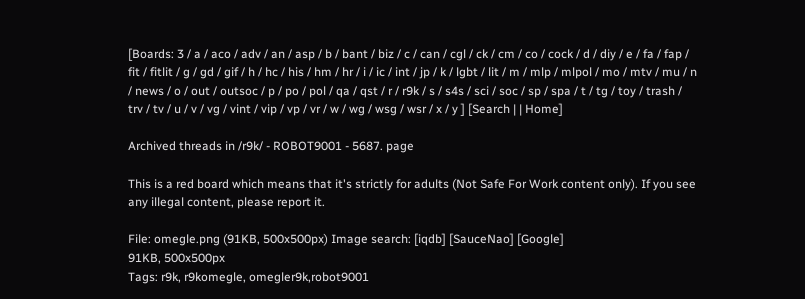[Boards: 3 / a / aco / adv / an / asp / b / bant / biz / c / can / cgl / ck / cm / co / cock / d / diy / e / fa / fap / fit / fitlit / g / gd / gif / h / hc / his / hm / hr / i / ic / int / jp / k / lgbt / lit / m / mlp / mlpol / mo / mtv / mu / n / news / o / out / outsoc / p / po / pol / qa / qst / r / r9k / s / s4s / sci / soc / sp / spa / t / tg / toy / trash / trv / tv / u / v / vg / vint / vip / vp / vr / w / wg / wsg / wsr / x / y ] [Search | | Home]

Archived threads in /r9k/ - ROBOT9001 - 5687. page

This is a red board which means that it's strictly for adults (Not Safe For Work content only). If you see any illegal content, please report it.

File: omegle.png (91KB, 500x500px) Image search: [iqdb] [SauceNao] [Google]
91KB, 500x500px
Tags: r9k, r9komegle, omegler9k,robot9001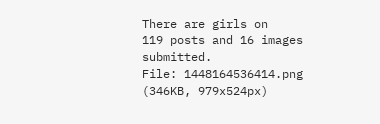There are girls on
119 posts and 16 images submitted.
File: 1448164536414.png (346KB, 979x524px)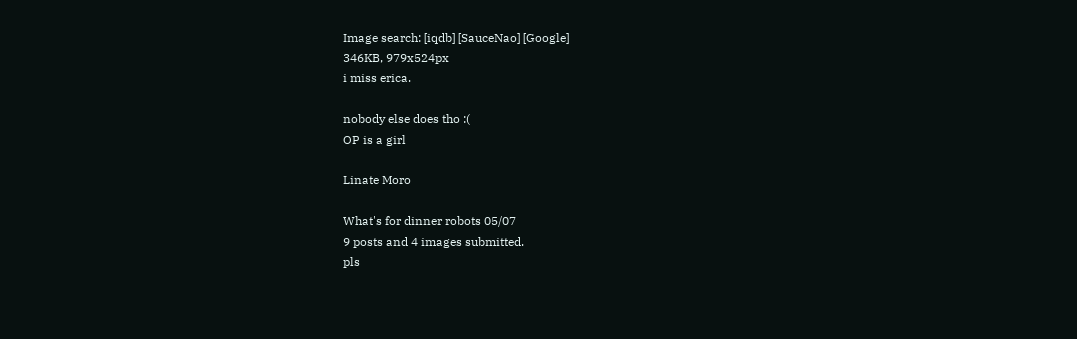Image search: [iqdb] [SauceNao] [Google]
346KB, 979x524px
i miss erica.

nobody else does tho :(
OP is a girl

Linate Moro

What's for dinner robots 05/07
9 posts and 4 images submitted.
pls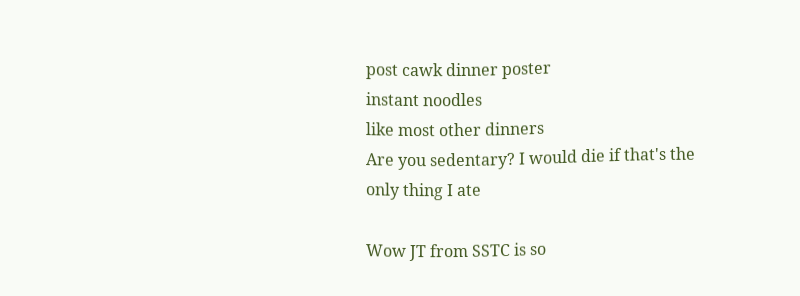post cawk dinner poster
instant noodles
like most other dinners
Are you sedentary? I would die if that's the only thing I ate

Wow JT from SSTC is so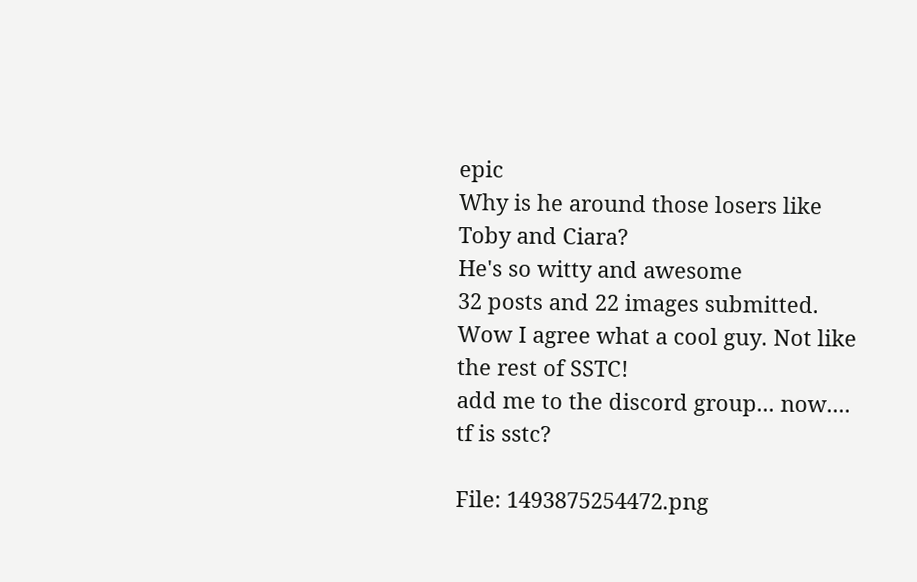epic
Why is he around those losers like Toby and Ciara?
He's so witty and awesome
32 posts and 22 images submitted.
Wow I agree what a cool guy. Not like the rest of SSTC!
add me to the discord group... now....
tf is sstc?

File: 1493875254472.png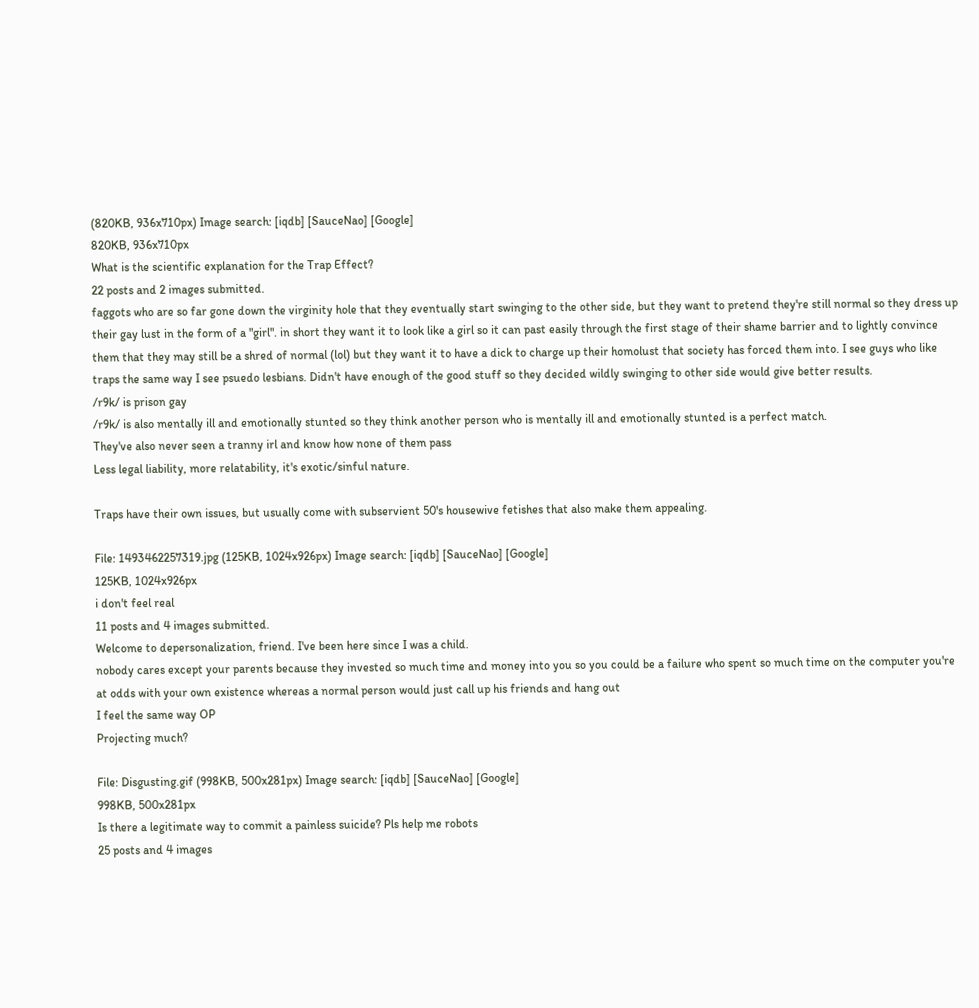(820KB, 936x710px) Image search: [iqdb] [SauceNao] [Google]
820KB, 936x710px
What is the scientific explanation for the Trap Effect?
22 posts and 2 images submitted.
faggots who are so far gone down the virginity hole that they eventually start swinging to the other side, but they want to pretend they're still normal so they dress up their gay lust in the form of a "girl". in short they want it to look like a girl so it can past easily through the first stage of their shame barrier and to lightly convince them that they may still be a shred of normal (lol) but they want it to have a dick to charge up their homolust that society has forced them into. I see guys who like traps the same way I see psuedo lesbians. Didn't have enough of the good stuff so they decided wildly swinging to other side would give better results.
/r9k/ is prison gay
/r9k/ is also mentally ill and emotionally stunted so they think another person who is mentally ill and emotionally stunted is a perfect match.
They've also never seen a tranny irl and know how none of them pass
Less legal liability, more relatability, it's exotic/sinful nature.

Traps have their own issues, but usually come with subservient 50's housewive fetishes that also make them appealing.

File: 1493462257319.jpg (125KB, 1024x926px) Image search: [iqdb] [SauceNao] [Google]
125KB, 1024x926px
i don't feel real
11 posts and 4 images submitted.
Welcome to depersonalization, friend. I've been here since I was a child.
nobody cares except your parents because they invested so much time and money into you so you could be a failure who spent so much time on the computer you're at odds with your own existence whereas a normal person would just call up his friends and hang out
I feel the same way OP
Projecting much?

File: Disgusting.gif (998KB, 500x281px) Image search: [iqdb] [SauceNao] [Google]
998KB, 500x281px
Is there a legitimate way to commit a painless suicide? Pls help me robots
25 posts and 4 images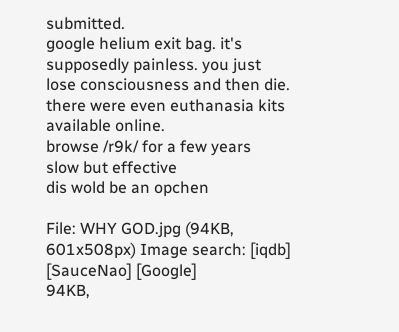submitted.
google helium exit bag. it's supposedly painless. you just lose consciousness and then die. there were even euthanasia kits available online.
browse /r9k/ for a few years
slow but effective
dis wold be an opchen

File: WHY GOD.jpg (94KB, 601x508px) Image search: [iqdb] [SauceNao] [Google]
94KB,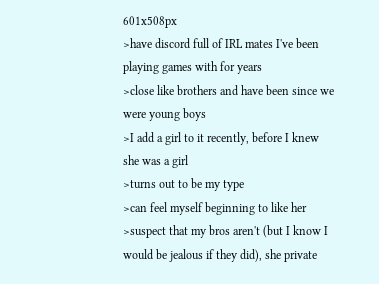601x508px
>have discord full of IRL mates I've been playing games with for years
>close like brothers and have been since we were young boys
>I add a girl to it recently, before I knew she was a girl
>turns out to be my type
>can feel myself beginning to like her
>suspect that my bros aren't (but I know I would be jealous if they did), she private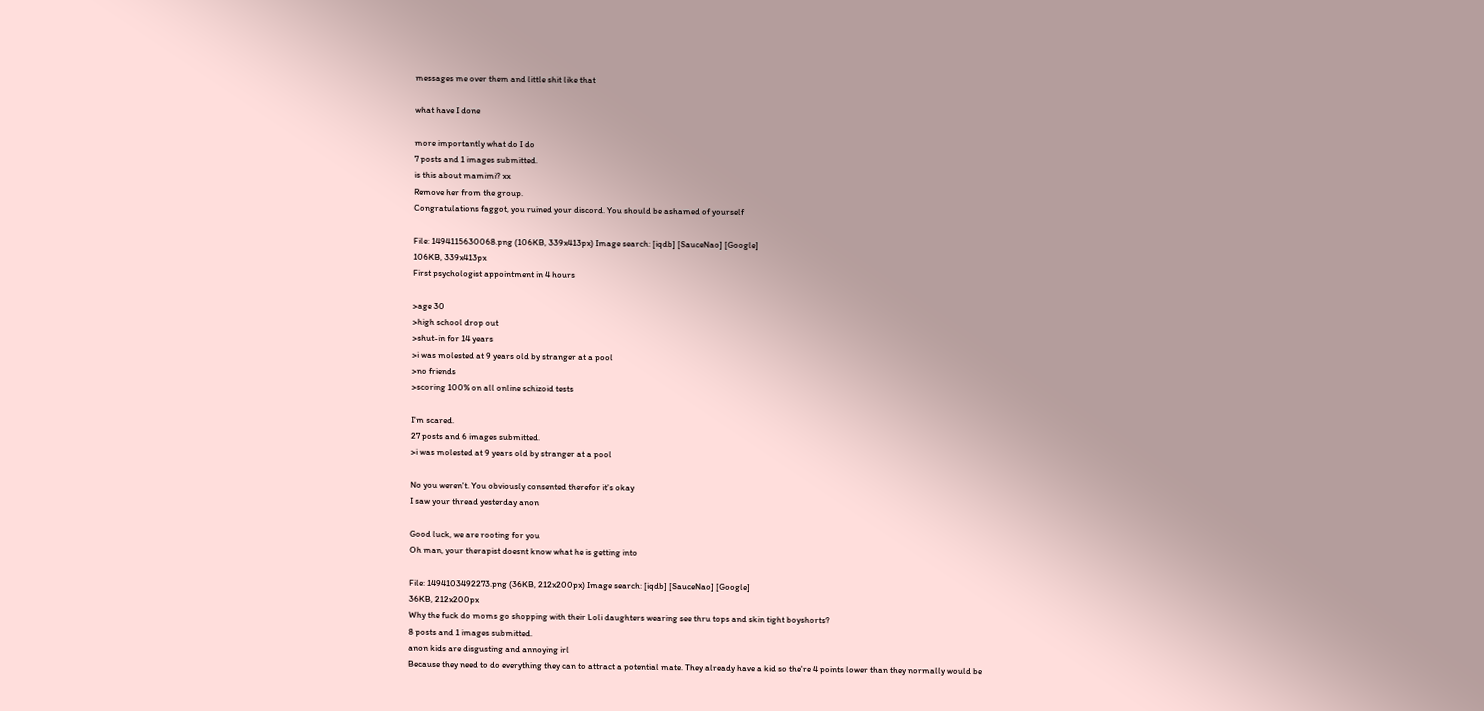messages me over them and little shit like that

what have I done

more importantly what do I do
7 posts and 1 images submitted.
is this about mamimi? xx
Remove her from the group.
Congratulations faggot, you ruined your discord. You should be ashamed of yourself

File: 1494115630068.png (106KB, 339x413px) Image search: [iqdb] [SauceNao] [Google]
106KB, 339x413px
First psychologist appointment in 4 hours

>age 30
>high school drop out
>shut-in for 14 years
>i was molested at 9 years old by stranger at a pool
>no friends
>scoring 100% on all online schizoid tests

I'm scared.
27 posts and 6 images submitted.
>i was molested at 9 years old by stranger at a pool

No you weren't. You obviously consented therefor it's okay
I saw your thread yesterday anon

Good luck, we are rooting for you
Oh man, your therapist doesnt know what he is getting into

File: 1494103492273.png (36KB, 212x200px) Image search: [iqdb] [SauceNao] [Google]
36KB, 212x200px
Why the fuck do moms go shopping with their Loli daughters wearing see thru tops and skin tight boyshorts?
8 posts and 1 images submitted.
anon kids are disgusting and annoying irl
Because they need to do everything they can to attract a potential mate. They already have a kid so the're 4 points lower than they normally would be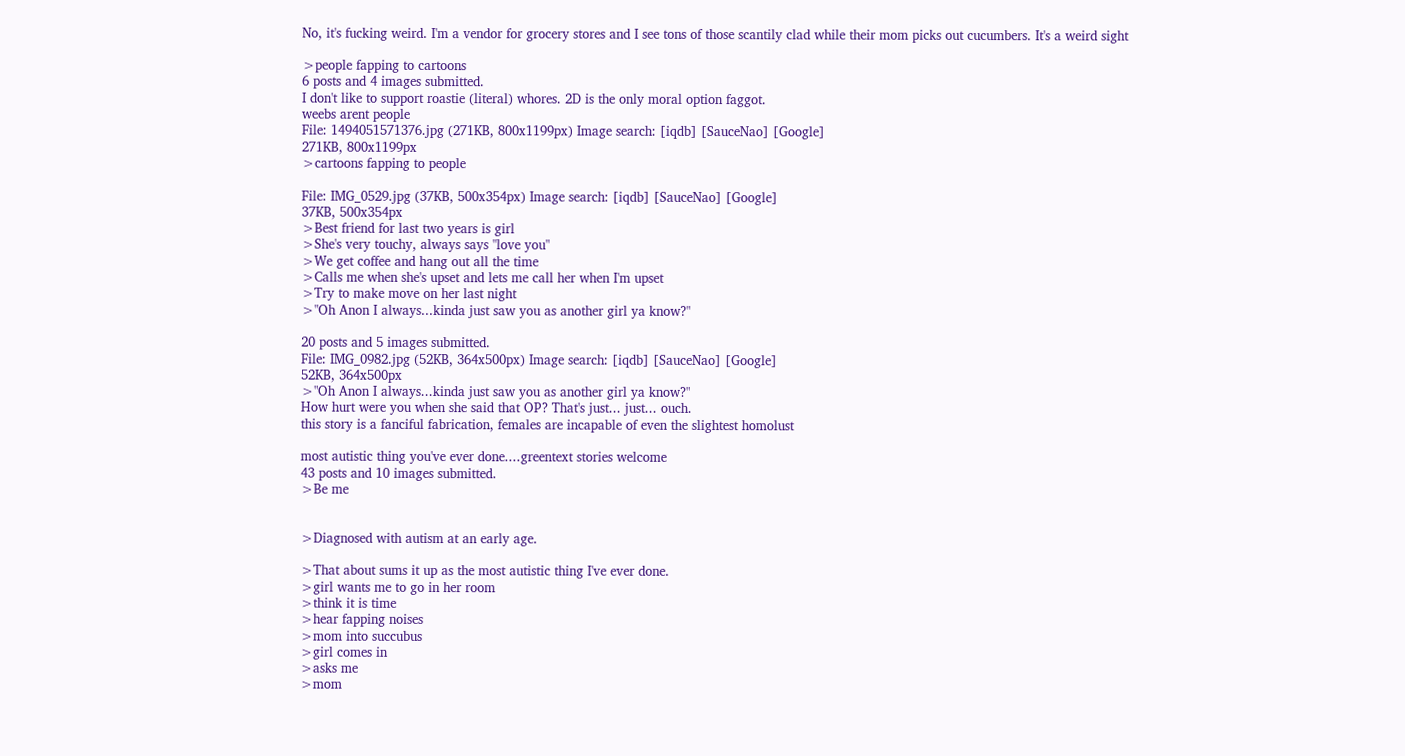No, it's fucking weird. I'm a vendor for grocery stores and I see tons of those scantily clad while their mom picks out cucumbers. It's a weird sight

>people fapping to cartoons
6 posts and 4 images submitted.
I don't like to support roastie (literal) whores. 2D is the only moral option faggot.
weebs arent people
File: 1494051571376.jpg (271KB, 800x1199px) Image search: [iqdb] [SauceNao] [Google]
271KB, 800x1199px
>cartoons fapping to people

File: IMG_0529.jpg (37KB, 500x354px) Image search: [iqdb] [SauceNao] [Google]
37KB, 500x354px
>Best friend for last two years is girl
>She's very touchy, always says "love you"
>We get coffee and hang out all the time
>Calls me when she's upset and lets me call her when I'm upset
>Try to make move on her last night
>"Oh Anon I always...kinda just saw you as another girl ya know?"

20 posts and 5 images submitted.
File: IMG_0982.jpg (52KB, 364x500px) Image search: [iqdb] [SauceNao] [Google]
52KB, 364x500px
>"Oh Anon I always...kinda just saw you as another girl ya know?"
How hurt were you when she said that OP? That's just... just... ouch.
this story is a fanciful fabrication, females are incapable of even the slightest homolust

most autistic thing you've ever done....greentext stories welcome
43 posts and 10 images submitted.
>Be me


>Diagnosed with autism at an early age.

>That about sums it up as the most autistic thing I've ever done.
>girl wants me to go in her room
>think it is time
>hear fapping noises
>mom into succubus
>girl comes in
>asks me
>mom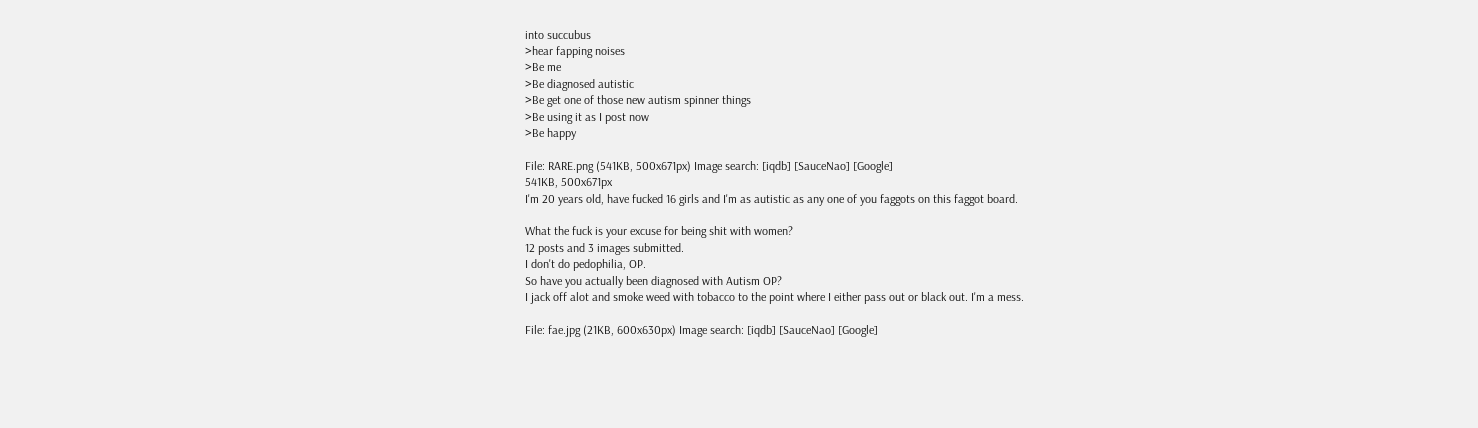into succubus
>hear fapping noises
>Be me
>Be diagnosed autistic
>Be get one of those new autism spinner things
>Be using it as I post now
>Be happy

File: RARE.png (541KB, 500x671px) Image search: [iqdb] [SauceNao] [Google]
541KB, 500x671px
I'm 20 years old, have fucked 16 girls and I'm as autistic as any one of you faggots on this faggot board.

What the fuck is your excuse for being shit with women?
12 posts and 3 images submitted.
I don't do pedophilia, OP.
So have you actually been diagnosed with Autism OP?
I jack off alot and smoke weed with tobacco to the point where I either pass out or black out. I'm a mess.

File: fae.jpg (21KB, 600x630px) Image search: [iqdb] [SauceNao] [Google]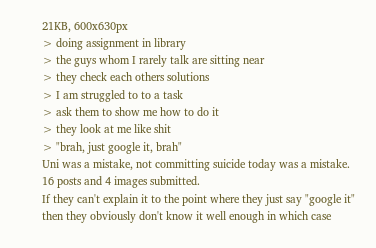21KB, 600x630px
> doing assignment in library
> the guys whom I rarely talk are sitting near
> they check each others solutions
> I am struggled to to a task
> ask them to show me how to do it
> they look at me like shit
> "brah, just google it, brah"
Uni was a mistake, not committing suicide today was a mistake.
16 posts and 4 images submitted.
If they can't explain it to the point where they just say "google it" then they obviously don't know it well enough in which case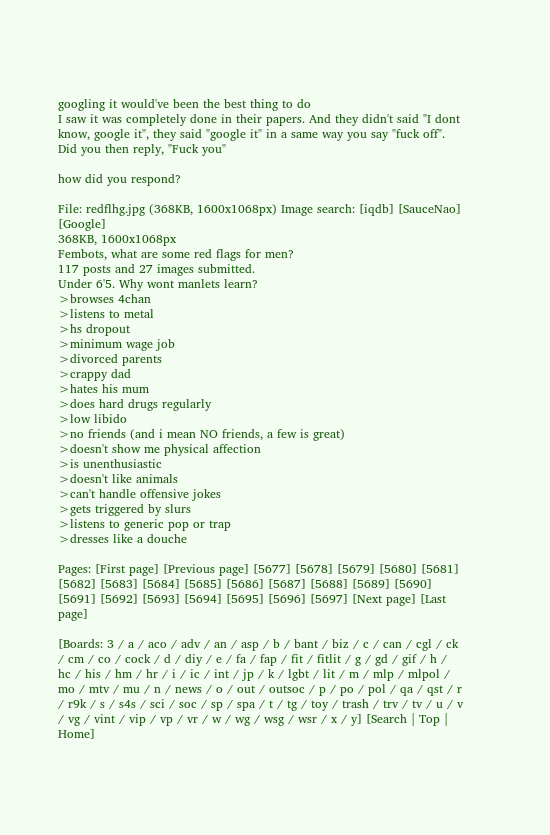googling it would've been the best thing to do
I saw it was completely done in their papers. And they didn't said "I dont know, google it", they said "google it" in a same way you say "fuck off".
Did you then reply, "Fuck you"

how did you respond?

File: redflhg.jpg (368KB, 1600x1068px) Image search: [iqdb] [SauceNao] [Google]
368KB, 1600x1068px
Fembots, what are some red flags for men?
117 posts and 27 images submitted.
Under 6'5. Why wont manlets learn?
>browses 4chan
>listens to metal
>hs dropout
>minimum wage job
>divorced parents
>crappy dad
>hates his mum
>does hard drugs regularly
>low libido
>no friends (and i mean NO friends, a few is great)
>doesn't show me physical affection
>is unenthusiastic
>doesn't like animals
>can't handle offensive jokes
>gets triggered by slurs
>listens to generic pop or trap
>dresses like a douche

Pages: [First page] [Previous page] [5677] [5678] [5679] [5680] [5681] [5682] [5683] [5684] [5685] [5686] [5687] [5688] [5689] [5690] [5691] [5692] [5693] [5694] [5695] [5696] [5697] [Next page] [Last page]

[Boards: 3 / a / aco / adv / an / asp / b / bant / biz / c / can / cgl / ck / cm / co / cock / d / diy / e / fa / fap / fit / fitlit / g / gd / gif / h / hc / his / hm / hr / i / ic / int / jp / k / lgbt / lit / m / mlp / mlpol / mo / mtv / mu / n / news / o / out / outsoc / p / po / pol / qa / qst / r / r9k / s / s4s / sci / soc / sp / spa / t / tg / toy / trash / trv / tv / u / v / vg / vint / vip / vp / vr / w / wg / wsg / wsr / x / y] [Search | Top | Home]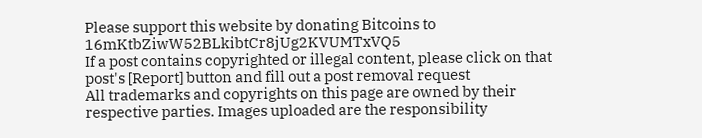Please support this website by donating Bitcoins to 16mKtbZiwW52BLkibtCr8jUg2KVUMTxVQ5
If a post contains copyrighted or illegal content, please click on that post's [Report] button and fill out a post removal request
All trademarks and copyrights on this page are owned by their respective parties. Images uploaded are the responsibility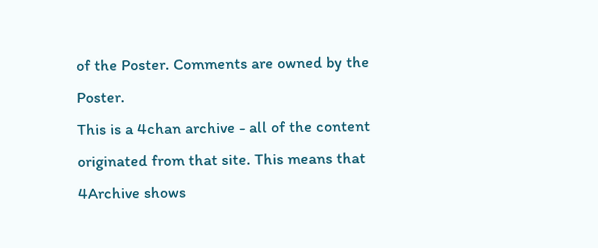of the Poster. Comments are owned by the Poster.
This is a 4chan archive - all of the content originated from that site. This means that 4Archive shows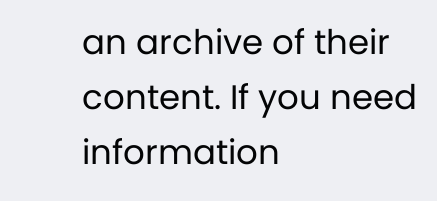an archive of their content. If you need information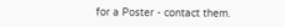for a Poster - contact them.